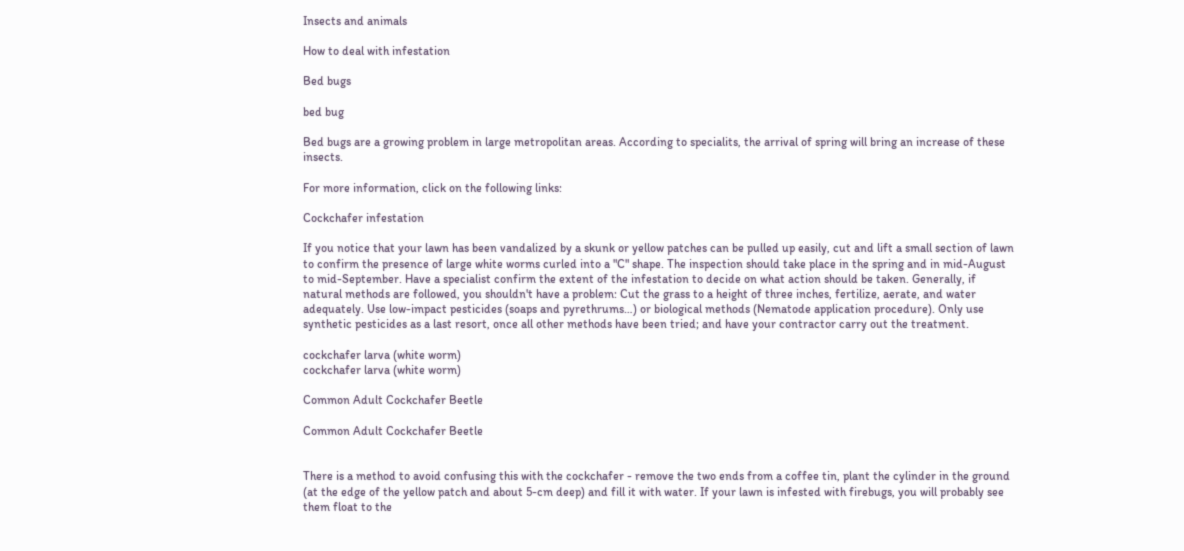Insects and animals

How to deal with infestation

Bed bugs

bed bug

Bed bugs are a growing problem in large metropolitan areas. According to specialits, the arrival of spring will bring an increase of these insects.

For more information, click on the following links:

Cockchafer infestation

If you notice that your lawn has been vandalized by a skunk or yellow patches can be pulled up easily, cut and lift a small section of lawn to confirm the presence of large white worms curled into a "C" shape. The inspection should take place in the spring and in mid-August to mid-September. Have a specialist confirm the extent of the infestation to decide on what action should be taken. Generally, if natural methods are followed, you shouldn't have a problem: Cut the grass to a height of three inches, fertilize, aerate, and water adequately. Use low-impact pesticides (soaps and pyrethrums…) or biological methods (Nematode application procedure). Only use synthetic pesticides as a last resort, once all other methods have been tried; and have your contractor carry out the treatment.

cockchafer larva (white worm)
cockchafer larva (white worm)

Common Adult Cockchafer Beetle

Common Adult Cockchafer Beetle


There is a method to avoid confusing this with the cockchafer - remove the two ends from a coffee tin, plant the cylinder in the ground (at the edge of the yellow patch and about 5-cm deep) and fill it with water. If your lawn is infested with firebugs, you will probably see them float to the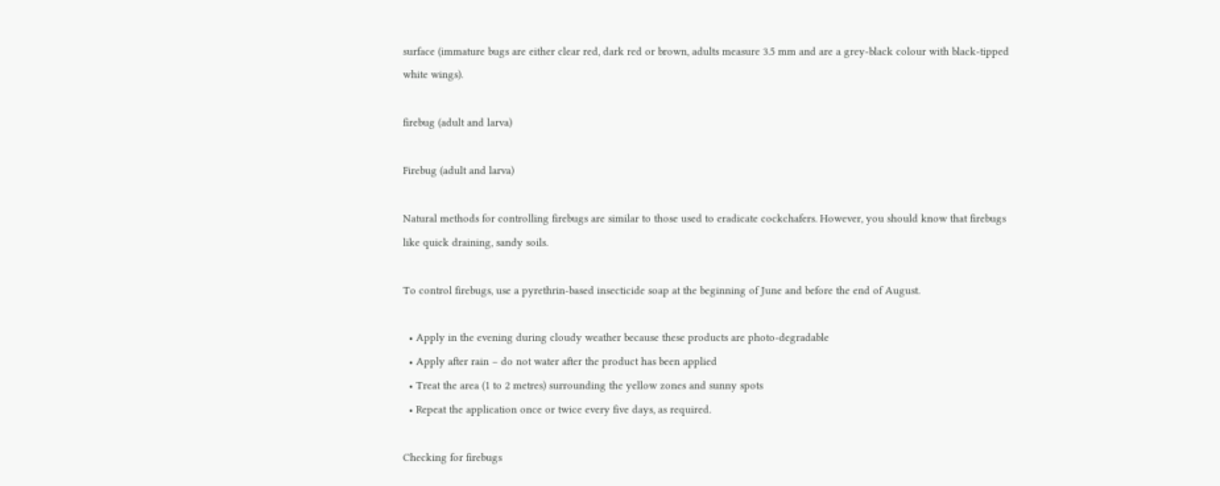surface (immature bugs are either clear red, dark red or brown, adults measure 3.5 mm and are a grey-black colour with black-tipped white wings).

firebug (adult and larva)

Firebug (adult and larva)

Natural methods for controlling firebugs are similar to those used to eradicate cockchafers. However, you should know that firebugs like quick draining, sandy soils.

To control firebugs, use a pyrethrin-based insecticide soap at the beginning of June and before the end of August.

  • Apply in the evening during cloudy weather because these products are photo-degradable
  • Apply after rain – do not water after the product has been applied
  • Treat the area (1 to 2 metres) surrounding the yellow zones and sunny spots
  • Repeat the application once or twice every five days, as required.

Checking for firebugs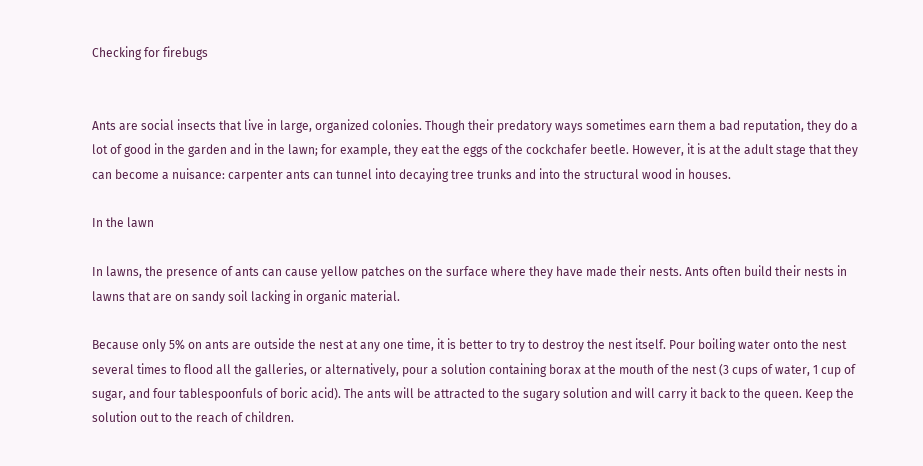Checking for firebugs


Ants are social insects that live in large, organized colonies. Though their predatory ways sometimes earn them a bad reputation, they do a lot of good in the garden and in the lawn; for example, they eat the eggs of the cockchafer beetle. However, it is at the adult stage that they can become a nuisance: carpenter ants can tunnel into decaying tree trunks and into the structural wood in houses.

In the lawn

In lawns, the presence of ants can cause yellow patches on the surface where they have made their nests. Ants often build their nests in lawns that are on sandy soil lacking in organic material.

Because only 5% on ants are outside the nest at any one time, it is better to try to destroy the nest itself. Pour boiling water onto the nest several times to flood all the galleries, or alternatively, pour a solution containing borax at the mouth of the nest (3 cups of water, 1 cup of sugar, and four tablespoonfuls of boric acid). The ants will be attracted to the sugary solution and will carry it back to the queen. Keep the solution out to the reach of children.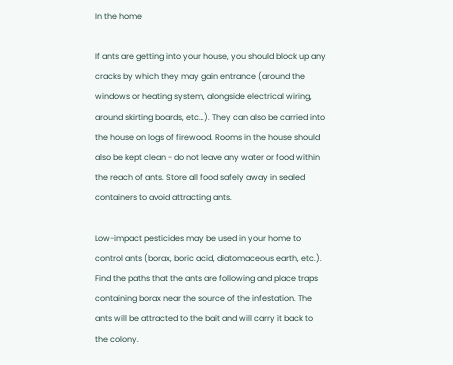In the home

If ants are getting into your house, you should block up any cracks by which they may gain entrance (around the windows or heating system, alongside electrical wiring, around skirting boards, etc…). They can also be carried into the house on logs of firewood. Rooms in the house should also be kept clean - do not leave any water or food within the reach of ants. Store all food safely away in sealed containers to avoid attracting ants.

Low-impact pesticides may be used in your home to control ants (borax, boric acid, diatomaceous earth, etc.). Find the paths that the ants are following and place traps containing borax near the source of the infestation. The ants will be attracted to the bait and will carry it back to the colony.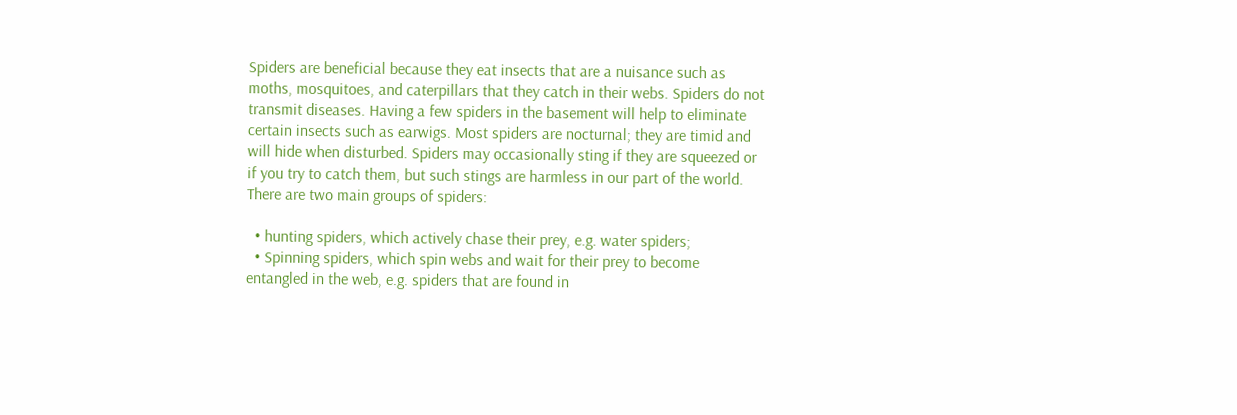Spiders are beneficial because they eat insects that are a nuisance such as moths, mosquitoes, and caterpillars that they catch in their webs. Spiders do not transmit diseases. Having a few spiders in the basement will help to eliminate certain insects such as earwigs. Most spiders are nocturnal; they are timid and will hide when disturbed. Spiders may occasionally sting if they are squeezed or if you try to catch them, but such stings are harmless in our part of the world. There are two main groups of spiders:

  • hunting spiders, which actively chase their prey, e.g. water spiders;
  • Spinning spiders, which spin webs and wait for their prey to become entangled in the web, e.g. spiders that are found in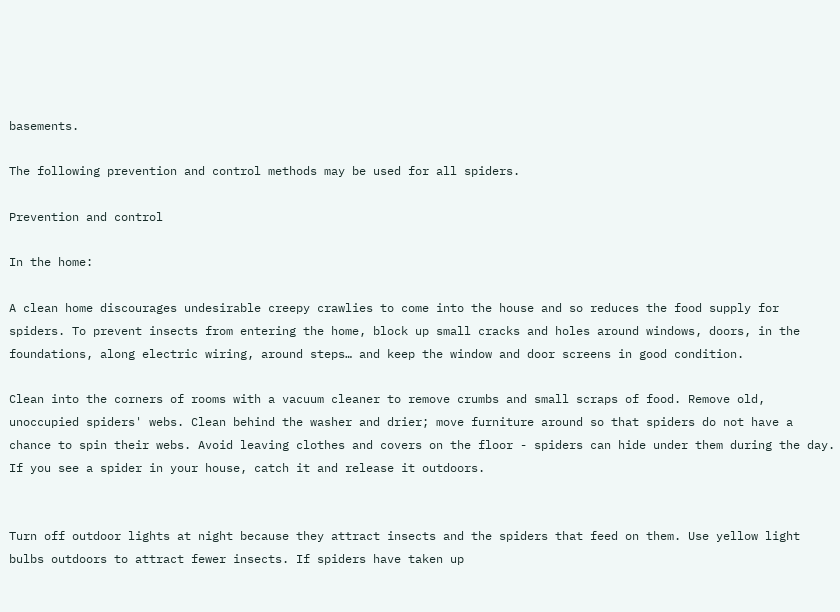basements.

The following prevention and control methods may be used for all spiders.

Prevention and control

In the home:

A clean home discourages undesirable creepy crawlies to come into the house and so reduces the food supply for spiders. To prevent insects from entering the home, block up small cracks and holes around windows, doors, in the foundations, along electric wiring, around steps… and keep the window and door screens in good condition.

Clean into the corners of rooms with a vacuum cleaner to remove crumbs and small scraps of food. Remove old, unoccupied spiders' webs. Clean behind the washer and drier; move furniture around so that spiders do not have a chance to spin their webs. Avoid leaving clothes and covers on the floor - spiders can hide under them during the day. If you see a spider in your house, catch it and release it outdoors.


Turn off outdoor lights at night because they attract insects and the spiders that feed on them. Use yellow light bulbs outdoors to attract fewer insects. If spiders have taken up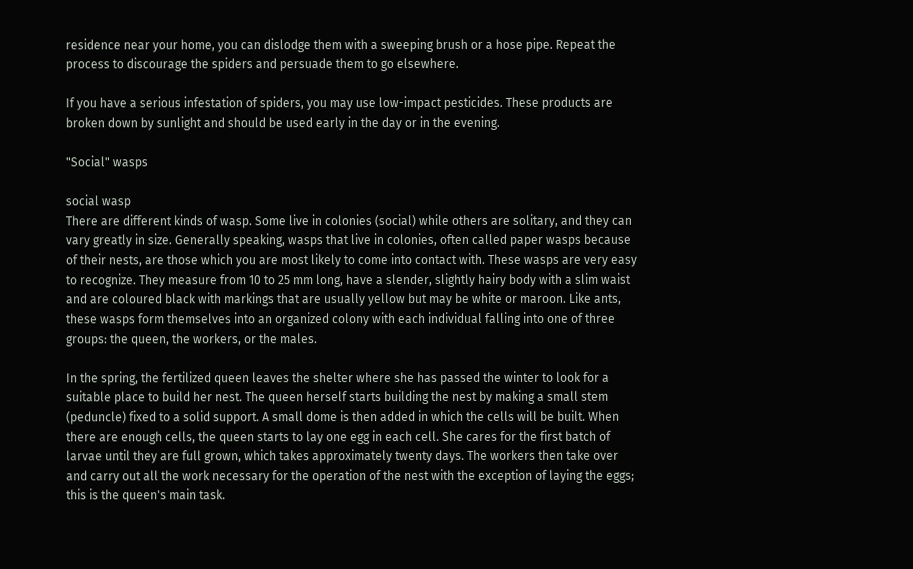residence near your home, you can dislodge them with a sweeping brush or a hose pipe. Repeat the process to discourage the spiders and persuade them to go elsewhere.

If you have a serious infestation of spiders, you may use low-impact pesticides. These products are broken down by sunlight and should be used early in the day or in the evening.

"Social" wasps

social wasp
There are different kinds of wasp. Some live in colonies (social) while others are solitary, and they can vary greatly in size. Generally speaking, wasps that live in colonies, often called paper wasps because of their nests, are those which you are most likely to come into contact with. These wasps are very easy to recognize. They measure from 10 to 25 mm long, have a slender, slightly hairy body with a slim waist and are coloured black with markings that are usually yellow but may be white or maroon. Like ants, these wasps form themselves into an organized colony with each individual falling into one of three groups: the queen, the workers, or the males.

In the spring, the fertilized queen leaves the shelter where she has passed the winter to look for a suitable place to build her nest. The queen herself starts building the nest by making a small stem (peduncle) fixed to a solid support. A small dome is then added in which the cells will be built. When there are enough cells, the queen starts to lay one egg in each cell. She cares for the first batch of larvae until they are full grown, which takes approximately twenty days. The workers then take over and carry out all the work necessary for the operation of the nest with the exception of laying the eggs; this is the queen's main task.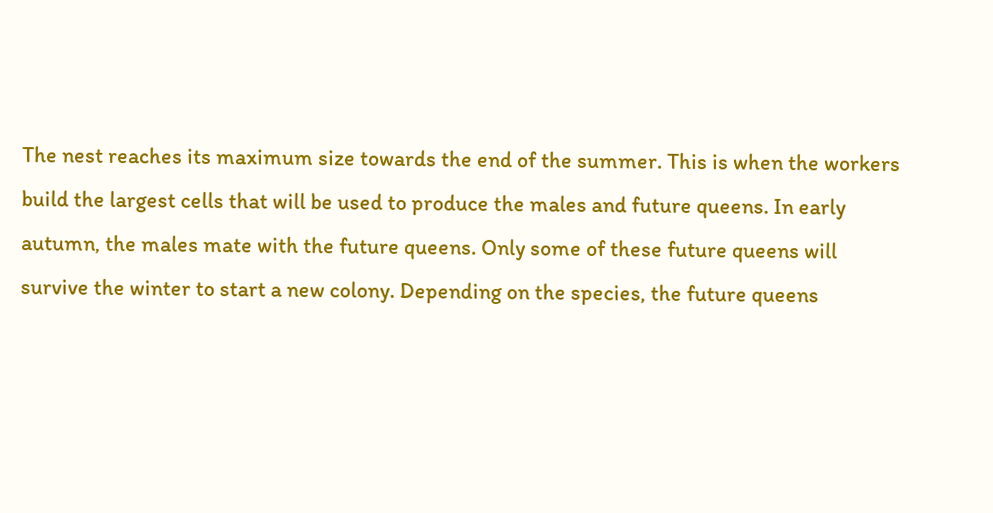The nest reaches its maximum size towards the end of the summer. This is when the workers build the largest cells that will be used to produce the males and future queens. In early autumn, the males mate with the future queens. Only some of these future queens will survive the winter to start a new colony. Depending on the species, the future queens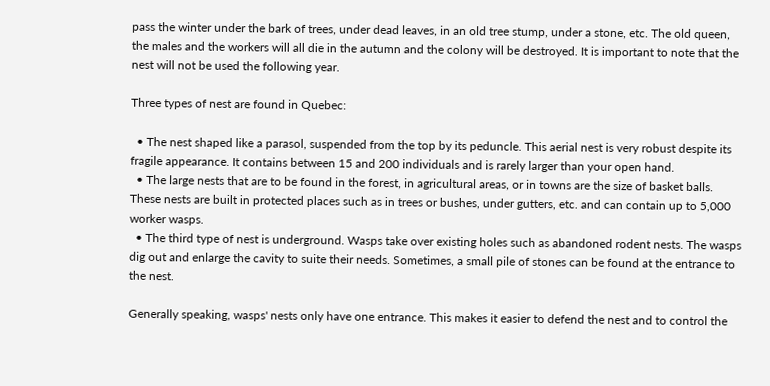pass the winter under the bark of trees, under dead leaves, in an old tree stump, under a stone, etc. The old queen, the males and the workers will all die in the autumn and the colony will be destroyed. It is important to note that the nest will not be used the following year.

Three types of nest are found in Quebec:

  • The nest shaped like a parasol, suspended from the top by its peduncle. This aerial nest is very robust despite its fragile appearance. It contains between 15 and 200 individuals and is rarely larger than your open hand.
  • The large nests that are to be found in the forest, in agricultural areas, or in towns are the size of basket balls. These nests are built in protected places such as in trees or bushes, under gutters, etc. and can contain up to 5,000 worker wasps.
  • The third type of nest is underground. Wasps take over existing holes such as abandoned rodent nests. The wasps dig out and enlarge the cavity to suite their needs. Sometimes, a small pile of stones can be found at the entrance to the nest.

Generally speaking, wasps' nests only have one entrance. This makes it easier to defend the nest and to control the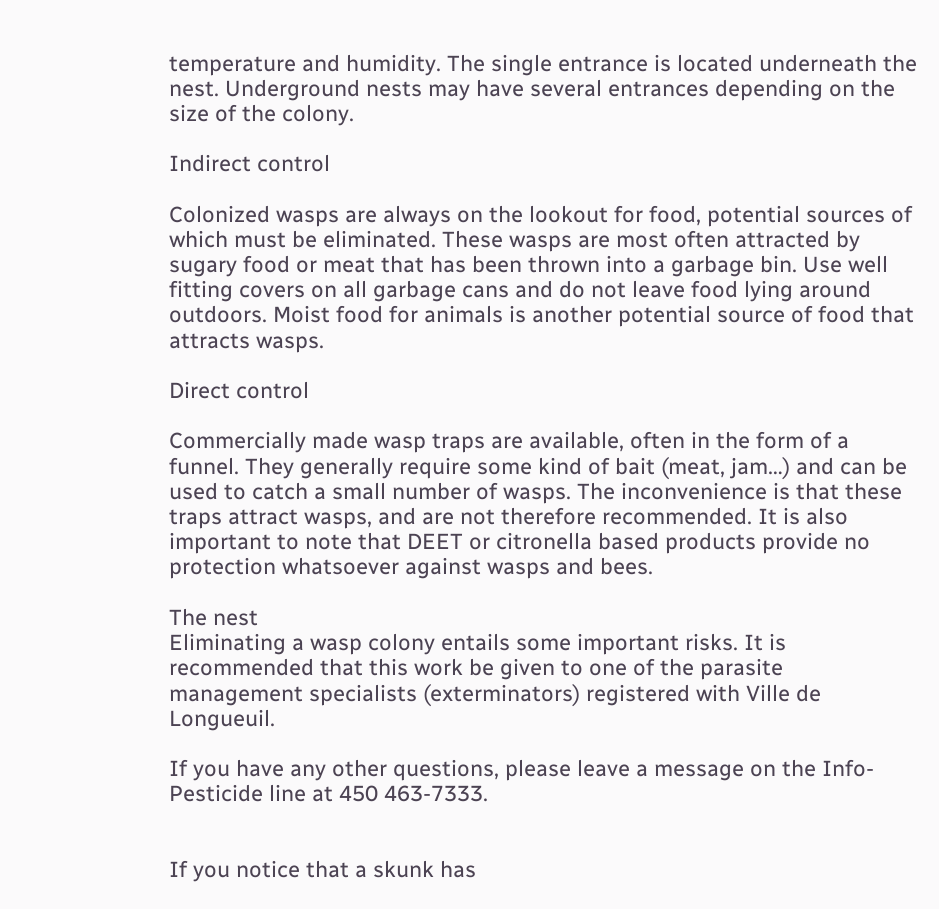temperature and humidity. The single entrance is located underneath the nest. Underground nests may have several entrances depending on the size of the colony.

Indirect control

Colonized wasps are always on the lookout for food, potential sources of which must be eliminated. These wasps are most often attracted by sugary food or meat that has been thrown into a garbage bin. Use well fitting covers on all garbage cans and do not leave food lying around outdoors. Moist food for animals is another potential source of food that attracts wasps.

Direct control

Commercially made wasp traps are available, often in the form of a funnel. They generally require some kind of bait (meat, jam…) and can be used to catch a small number of wasps. The inconvenience is that these traps attract wasps, and are not therefore recommended. It is also important to note that DEET or citronella based products provide no protection whatsoever against wasps and bees.

The nest
Eliminating a wasp colony entails some important risks. It is recommended that this work be given to one of the parasite management specialists (exterminators) registered with Ville de Longueuil.

If you have any other questions, please leave a message on the Info-Pesticide line at 450 463-7333.


If you notice that a skunk has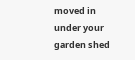moved in under your garden shed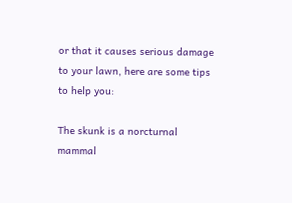or that it causes serious damage to your lawn, here are some tips to help you:

The skunk is a norcturnal mammal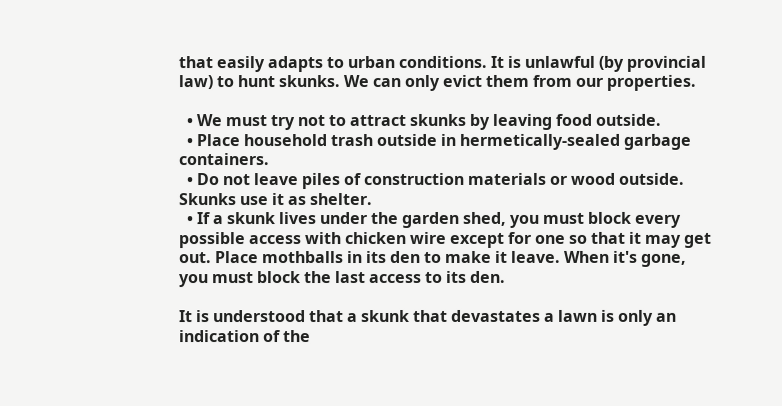that easily adapts to urban conditions. It is unlawful (by provincial law) to hunt skunks. We can only evict them from our properties.

  • We must try not to attract skunks by leaving food outside.
  • Place household trash outside in hermetically-sealed garbage containers.
  • Do not leave piles of construction materials or wood outside. Skunks use it as shelter.
  • If a skunk lives under the garden shed, you must block every possible access with chicken wire except for one so that it may get out. Place mothballs in its den to make it leave. When it's gone, you must block the last access to its den.

It is understood that a skunk that devastates a lawn is only an indication of the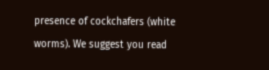presence of cockchafers (white worms). We suggest you read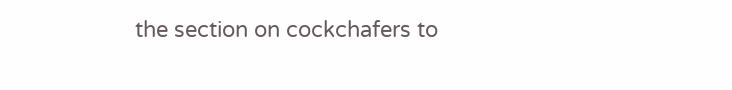the section on cockchafers to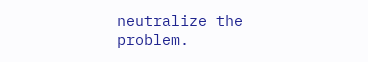neutralize the problem.